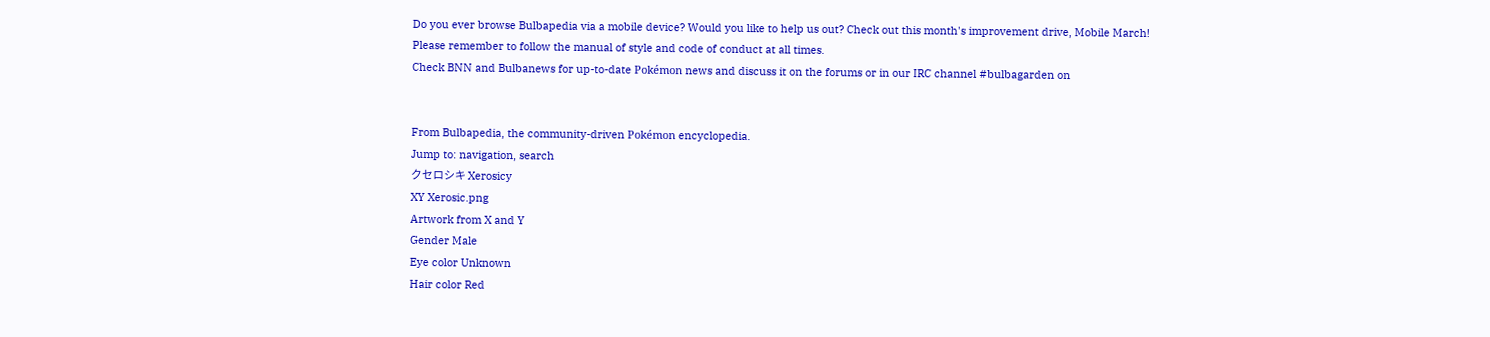Do you ever browse Bulbapedia via a mobile device? Would you like to help us out? Check out this month's improvement drive, Mobile March!
Please remember to follow the manual of style and code of conduct at all times.
Check BNN and Bulbanews for up-to-date Pokémon news and discuss it on the forums or in our IRC channel #bulbagarden on


From Bulbapedia, the community-driven Pokémon encyclopedia.
Jump to: navigation, search
クセロシキ Xerosicy
XY Xerosic.png
Artwork from X and Y
Gender Male
Eye color Unknown
Hair color Red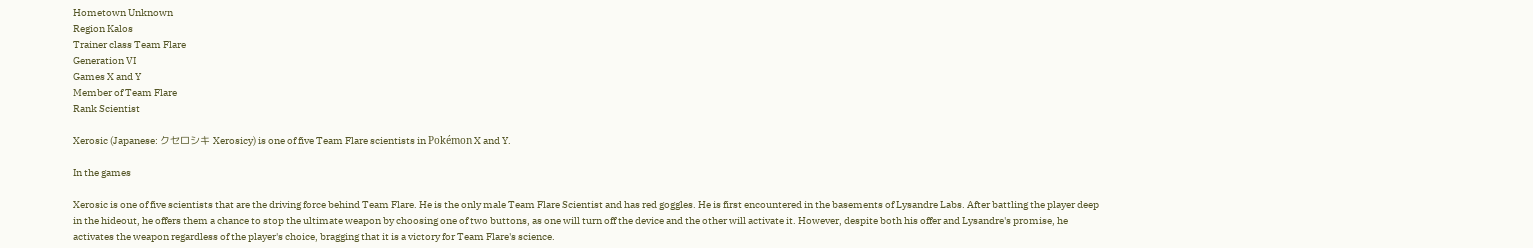Hometown Unknown
Region Kalos
Trainer class Team Flare
Generation VI
Games X and Y
Member of Team Flare
Rank Scientist

Xerosic (Japanese: クセロシキ Xerosicy) is one of five Team Flare scientists in Pokémon X and Y.

In the games

Xerosic is one of five scientists that are the driving force behind Team Flare. He is the only male Team Flare Scientist and has red goggles. He is first encountered in the basements of Lysandre Labs. After battling the player deep in the hideout, he offers them a chance to stop the ultimate weapon by choosing one of two buttons, as one will turn off the device and the other will activate it. However, despite both his offer and Lysandre's promise, he activates the weapon regardless of the player's choice, bragging that it is a victory for Team Flare's science.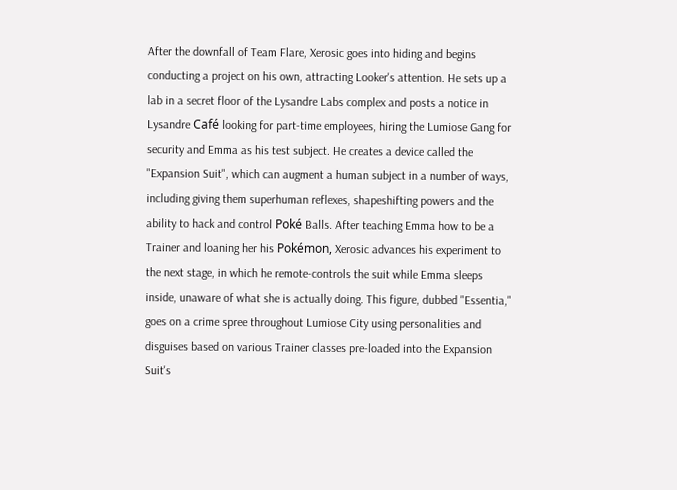After the downfall of Team Flare, Xerosic goes into hiding and begins conducting a project on his own, attracting Looker's attention. He sets up a lab in a secret floor of the Lysandre Labs complex and posts a notice in Lysandre Café looking for part-time employees, hiring the Lumiose Gang for security and Emma as his test subject. He creates a device called the "Expansion Suit", which can augment a human subject in a number of ways, including giving them superhuman reflexes, shapeshifting powers and the ability to hack and control Poké Balls. After teaching Emma how to be a Trainer and loaning her his Pokémon, Xerosic advances his experiment to the next stage, in which he remote-controls the suit while Emma sleeps inside, unaware of what she is actually doing. This figure, dubbed "Essentia," goes on a crime spree throughout Lumiose City using personalities and disguises based on various Trainer classes pre-loaded into the Expansion Suit's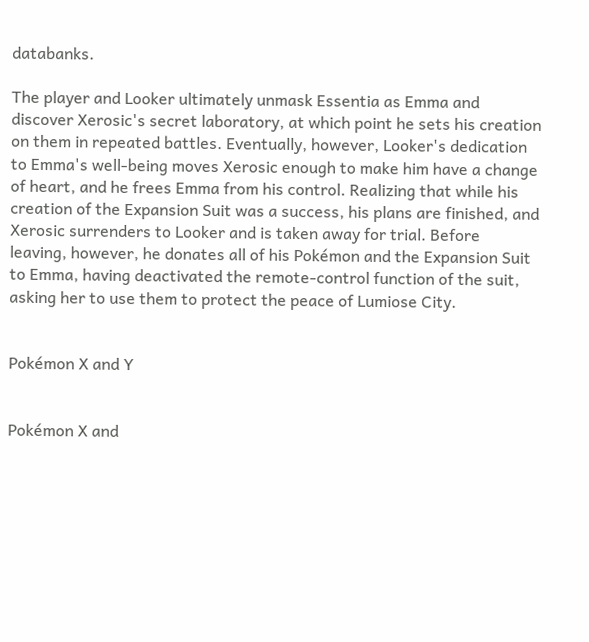databanks.

The player and Looker ultimately unmask Essentia as Emma and discover Xerosic's secret laboratory, at which point he sets his creation on them in repeated battles. Eventually, however, Looker's dedication to Emma's well-being moves Xerosic enough to make him have a change of heart, and he frees Emma from his control. Realizing that while his creation of the Expansion Suit was a success, his plans are finished, and Xerosic surrenders to Looker and is taken away for trial. Before leaving, however, he donates all of his Pokémon and the Expansion Suit to Emma, having deactivated the remote-control function of the suit, asking her to use them to protect the peace of Lumiose City.


Pokémon X and Y


Pokémon X and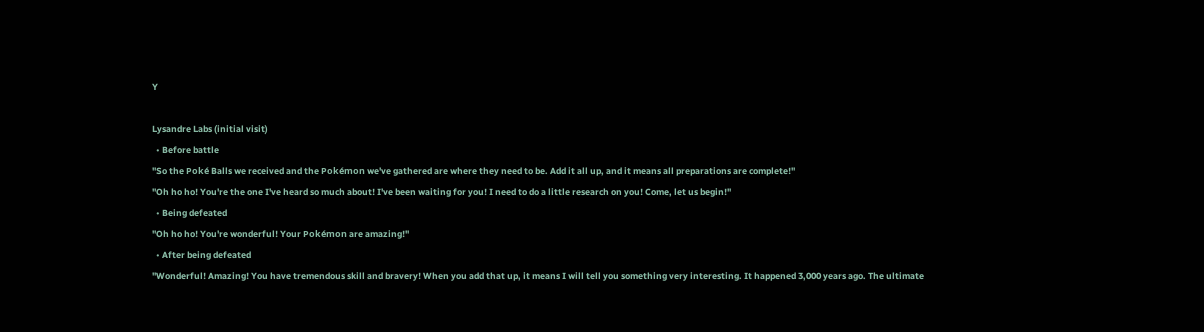Y

Lysandre Labs (initial visit)
  • Before battle
"So the Poké Balls we received and the Pokémon we've gathered are where they need to be. Add it all up, and it means all preparations are complete!"
"Oh ho ho! You're the one I've heard so much about! I've been waiting for you! I need to do a little research on you! Come, let us begin!"
  • Being defeated
"Oh ho ho! You're wonderful! Your Pokémon are amazing!"
  • After being defeated
"Wonderful! Amazing! You have tremendous skill and bravery! When you add that up, it means I will tell you something very interesting. It happened 3,000 years ago. The ultimate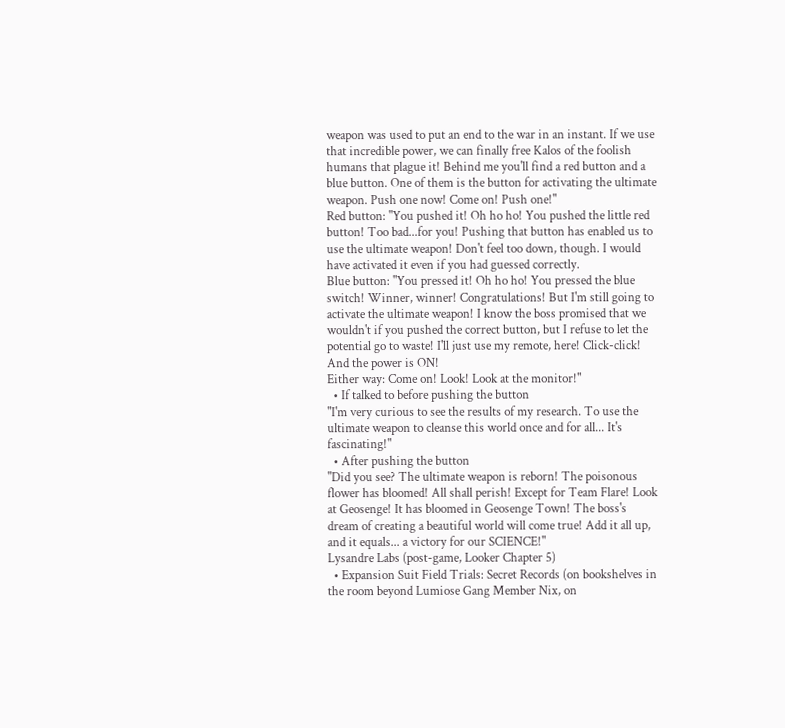weapon was used to put an end to the war in an instant. If we use that incredible power, we can finally free Kalos of the foolish humans that plague it! Behind me you'll find a red button and a blue button. One of them is the button for activating the ultimate weapon. Push one now! Come on! Push one!"
Red button: "You pushed it! Oh ho ho! You pushed the little red button! Too bad...for you! Pushing that button has enabled us to use the ultimate weapon! Don't feel too down, though. I would have activated it even if you had guessed correctly.
Blue button: "You pressed it! Oh ho ho! You pressed the blue switch! Winner, winner! Congratulations! But I'm still going to activate the ultimate weapon! I know the boss promised that we wouldn't if you pushed the correct button, but I refuse to let the potential go to waste! I'll just use my remote, here! Click-click! And the power is ON!
Either way: Come on! Look! Look at the monitor!"
  • If talked to before pushing the button
"I'm very curious to see the results of my research. To use the ultimate weapon to cleanse this world once and for all... It's fascinating!"
  • After pushing the button
"Did you see? The ultimate weapon is reborn! The poisonous flower has bloomed! All shall perish! Except for Team Flare! Look at Geosenge! It has bloomed in Geosenge Town! The boss's dream of creating a beautiful world will come true! Add it all up, and it equals... a victory for our SCIENCE!"
Lysandre Labs (post-game, Looker Chapter 5)
  • Expansion Suit Field Trials: Secret Records (on bookshelves in the room beyond Lumiose Gang Member Nix, on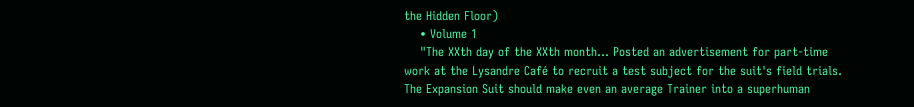the Hidden Floor)
    • Volume 1
    "The XXth day of the XXth month... Posted an advertisement for part-time work at the Lysandre Café to recruit a test subject for the suit's field trials. The Expansion Suit should make even an average Trainer into a superhuman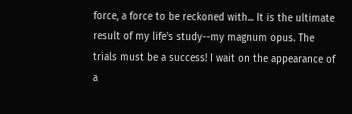force, a force to be reckoned with... It is the ultimate result of my life's study--my magnum opus. The trials must be a success! I wait on the appearance of a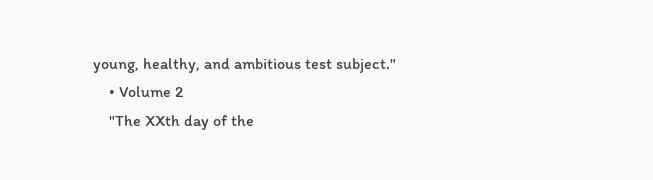young, healthy, and ambitious test subject."
    • Volume 2
    "The XXth day of the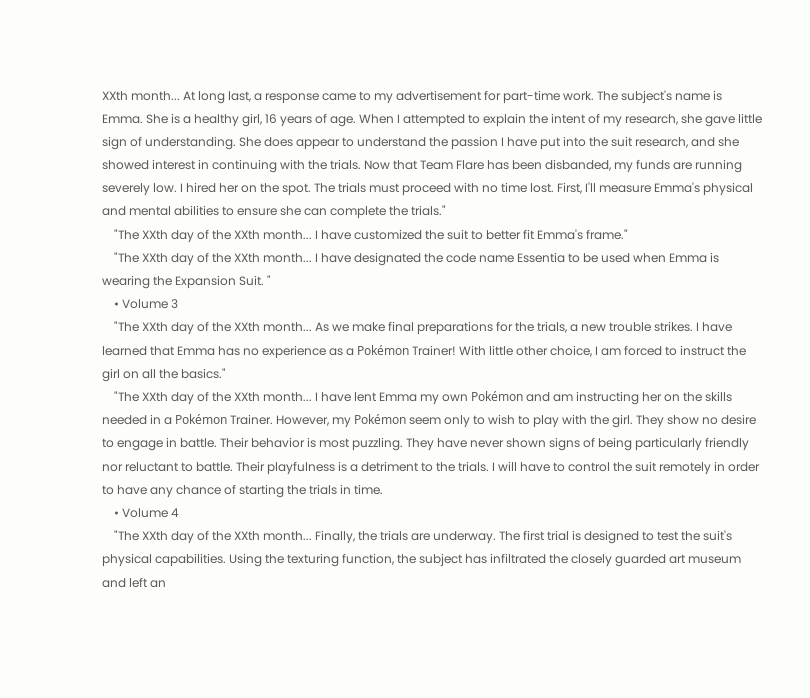XXth month... At long last, a response came to my advertisement for part-time work. The subject's name is Emma. She is a healthy girl, 16 years of age. When I attempted to explain the intent of my research, she gave little sign of understanding. She does appear to understand the passion I have put into the suit research, and she showed interest in continuing with the trials. Now that Team Flare has been disbanded, my funds are running severely low. I hired her on the spot. The trials must proceed with no time lost. First, I'll measure Emma's physical and mental abilities to ensure she can complete the trials."
    "The XXth day of the XXth month... I have customized the suit to better fit Emma's frame."
    "The XXth day of the XXth month... I have designated the code name Essentia to be used when Emma is wearing the Expansion Suit. "
    • Volume 3
    "The XXth day of the XXth month... As we make final preparations for the trials, a new trouble strikes. I have learned that Emma has no experience as a Pokémon Trainer! With little other choice, I am forced to instruct the girl on all the basics."
    "The XXth day of the XXth month... I have lent Emma my own Pokémon and am instructing her on the skills needed in a Pokémon Trainer. However, my Pokémon seem only to wish to play with the girl. They show no desire to engage in battle. Their behavior is most puzzling. They have never shown signs of being particularly friendly nor reluctant to battle. Their playfulness is a detriment to the trials. I will have to control the suit remotely in order to have any chance of starting the trials in time.
    • Volume 4
    "The XXth day of the XXth month... Finally, the trials are underway. The first trial is designed to test the suit's physical capabilities. Using the texturing function, the subject has infiltrated the closely guarded art museum and left an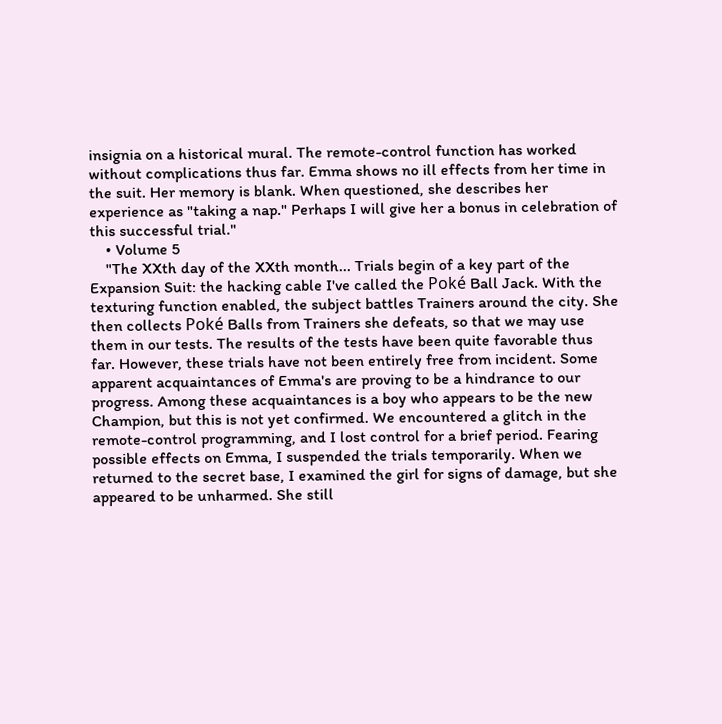insignia on a historical mural. The remote-control function has worked without complications thus far. Emma shows no ill effects from her time in the suit. Her memory is blank. When questioned, she describes her experience as "taking a nap." Perhaps I will give her a bonus in celebration of this successful trial."
    • Volume 5
    "The XXth day of the XXth month... Trials begin of a key part of the Expansion Suit: the hacking cable I've called the Poké Ball Jack. With the texturing function enabled, the subject battles Trainers around the city. She then collects Poké Balls from Trainers she defeats, so that we may use them in our tests. The results of the tests have been quite favorable thus far. However, these trials have not been entirely free from incident. Some apparent acquaintances of Emma's are proving to be a hindrance to our progress. Among these acquaintances is a boy who appears to be the new Champion, but this is not yet confirmed. We encountered a glitch in the remote-control programming, and I lost control for a brief period. Fearing possible effects on Emma, I suspended the trials temporarily. When we returned to the secret base, I examined the girl for signs of damage, but she appeared to be unharmed. She still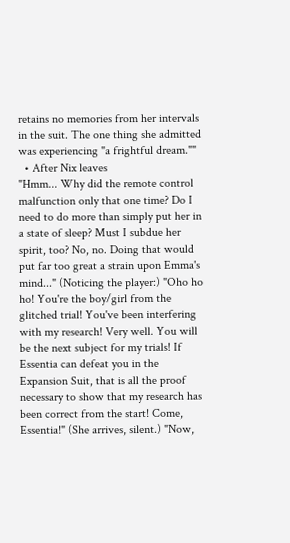retains no memories from her intervals in the suit. The one thing she admitted was experiencing "a frightful dream.""
  • After Nix leaves
"Hmm... Why did the remote control malfunction only that one time? Do I need to do more than simply put her in a state of sleep? Must I subdue her spirit, too? No, no. Doing that would put far too great a strain upon Emma's mind..." (Noticing the player:) "Oho ho ho! You're the boy/girl from the glitched trial! You've been interfering with my research! Very well. You will be the next subject for my trials! If Essentia can defeat you in the Expansion Suit, that is all the proof necessary to show that my research has been correct from the start! Come, Essentia!" (She arrives, silent.) "Now,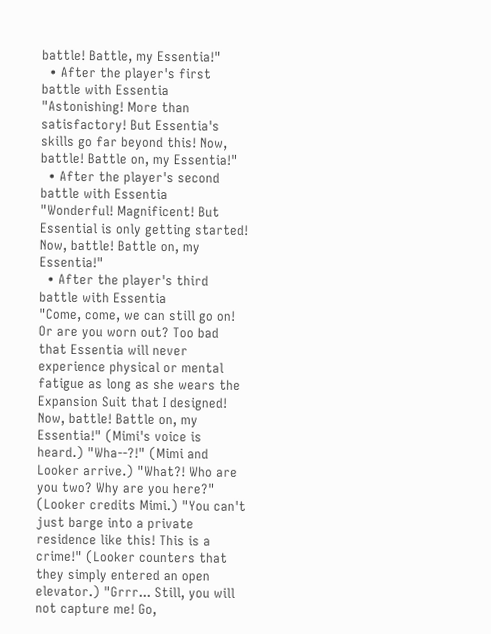battle! Battle, my Essentia!"
  • After the player's first battle with Essentia
"Astonishing! More than satisfactory! But Essentia's skills go far beyond this! Now, battle! Battle on, my Essentia!"
  • After the player's second battle with Essentia
"Wonderful! Magnificent! But Essential is only getting started! Now, battle! Battle on, my Essentia!"
  • After the player's third battle with Essentia
"Come, come, we can still go on! Or are you worn out? Too bad that Essentia will never experience physical or mental fatigue as long as she wears the Expansion Suit that I designed! Now, battle! Battle on, my Essentia!" (Mimi's voice is heard.) "Wha--?!" (Mimi and Looker arrive.) "What?! Who are you two? Why are you here?" (Looker credits Mimi.) "You can't just barge into a private residence like this! This is a crime!" (Looker counters that they simply entered an open elevator.) "Grrr... Still, you will not capture me! Go,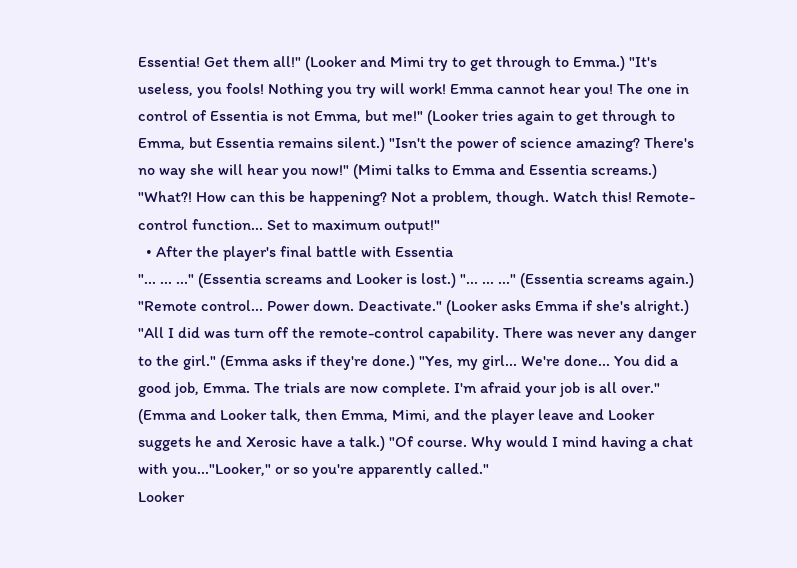Essentia! Get them all!" (Looker and Mimi try to get through to Emma.) "It's useless, you fools! Nothing you try will work! Emma cannot hear you! The one in control of Essentia is not Emma, but me!" (Looker tries again to get through to Emma, but Essentia remains silent.) "Isn't the power of science amazing? There's no way she will hear you now!" (Mimi talks to Emma and Essentia screams.) "What?! How can this be happening? Not a problem, though. Watch this! Remote-control function... Set to maximum output!"
  • After the player's final battle with Essentia
"... ... ..." (Essentia screams and Looker is lost.) "... ... ..." (Essentia screams again.) "Remote control... Power down. Deactivate." (Looker asks Emma if she's alright.) "All I did was turn off the remote-control capability. There was never any danger to the girl." (Emma asks if they're done.) "Yes, my girl... We're done... You did a good job, Emma. The trials are now complete. I'm afraid your job is all over." (Emma and Looker talk, then Emma, Mimi, and the player leave and Looker suggets he and Xerosic have a talk.) "Of course. Why would I mind having a chat with you..."Looker," or so you're apparently called."
Looker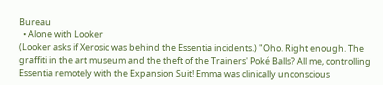Bureau
  • Alone with Looker
(Looker asks if Xerosic was behind the Essentia incidents.) "Oho. Right enough. The graffiti in the art museum and the theft of the Trainers' Poké Balls? All me, controlling Essentia remotely with the Expansion Suit! Emma was clinically unconscious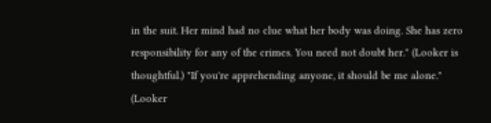in the suit. Her mind had no clue what her body was doing. She has zero responsibility for any of the crimes. You need not doubt her." (Looker is thoughtful.) "If you're apprehending anyone, it should be me alone." (Looker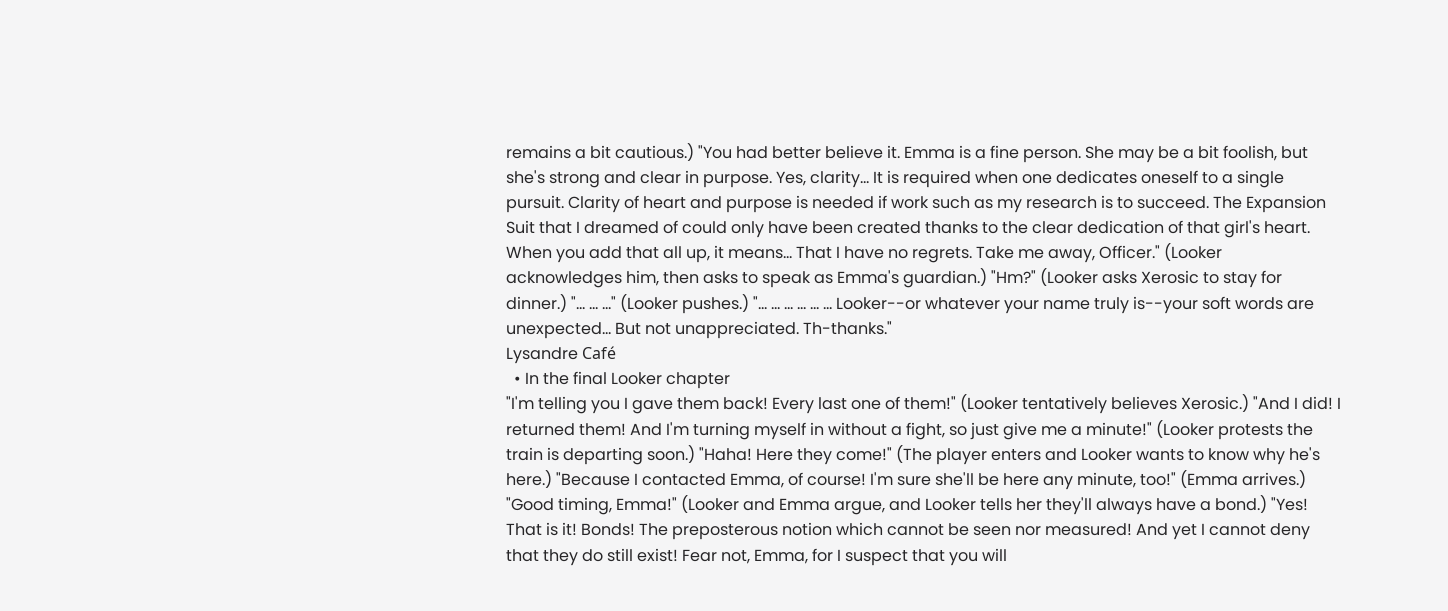remains a bit cautious.) "You had better believe it. Emma is a fine person. She may be a bit foolish, but she's strong and clear in purpose. Yes, clarity... It is required when one dedicates oneself to a single pursuit. Clarity of heart and purpose is needed if work such as my research is to succeed. The Expansion Suit that I dreamed of could only have been created thanks to the clear dedication of that girl's heart. When you add that all up, it means... That I have no regrets. Take me away, Officer." (Looker acknowledges him, then asks to speak as Emma's guardian.) "Hm?" (Looker asks Xerosic to stay for dinner.) "... ... ..." (Looker pushes.) "... ... ... ... ... ... Looker--or whatever your name truly is--your soft words are unexpected... But not unappreciated. Th-thanks."
Lysandre Café
  • In the final Looker chapter
"I'm telling you I gave them back! Every last one of them!" (Looker tentatively believes Xerosic.) "And I did! I returned them! And I'm turning myself in without a fight, so just give me a minute!" (Looker protests the train is departing soon.) "Haha! Here they come!" (The player enters and Looker wants to know why he's here.) "Because I contacted Emma, of course! I'm sure she'll be here any minute, too!" (Emma arrives.) "Good timing, Emma!" (Looker and Emma argue, and Looker tells her they'll always have a bond.) "Yes! That is it! Bonds! The preposterous notion which cannot be seen nor measured! And yet I cannot deny that they do still exist! Fear not, Emma, for I suspect that you will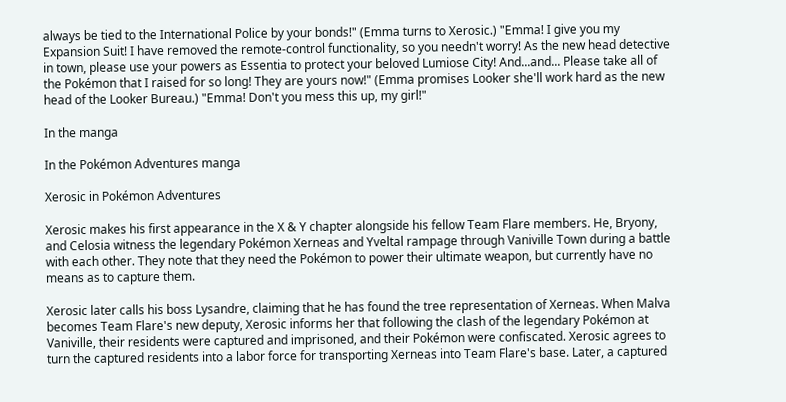always be tied to the International Police by your bonds!" (Emma turns to Xerosic.) "Emma! I give you my Expansion Suit! I have removed the remote-control functionality, so you needn't worry! As the new head detective in town, please use your powers as Essentia to protect your beloved Lumiose City! And...and... Please take all of the Pokémon that I raised for so long! They are yours now!" (Emma promises Looker she'll work hard as the new head of the Looker Bureau.) "Emma! Don't you mess this up, my girl!"

In the manga

In the Pokémon Adventures manga

Xerosic in Pokémon Adventures

Xerosic makes his first appearance in the X & Y chapter alongside his fellow Team Flare members. He, Bryony, and Celosia witness the legendary Pokémon Xerneas and Yveltal rampage through Vaniville Town during a battle with each other. They note that they need the Pokémon to power their ultimate weapon, but currently have no means as to capture them.

Xerosic later calls his boss Lysandre, claiming that he has found the tree representation of Xerneas. When Malva becomes Team Flare's new deputy, Xerosic informs her that following the clash of the legendary Pokémon at Vaniville, their residents were captured and imprisoned, and their Pokémon were confiscated. Xerosic agrees to turn the captured residents into a labor force for transporting Xerneas into Team Flare's base. Later, a captured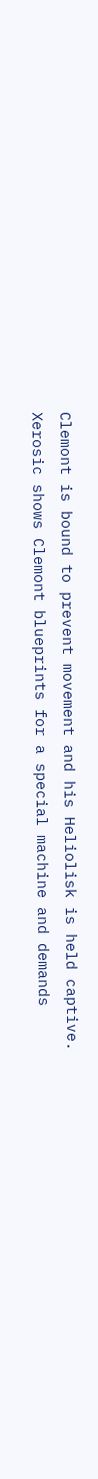Clemont is bound to prevent movement and his Heliolisk is held captive. Xerosic shows Clemont blueprints for a special machine and demands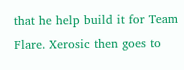that he help build it for Team Flare. Xerosic then goes to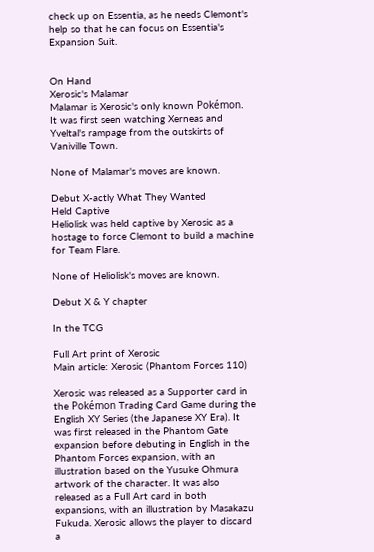check up on Essentia, as he needs Clemont's help so that he can focus on Essentia's Expansion Suit.


On Hand
Xerosic's Malamar
Malamar is Xerosic's only known Pokémon. It was first seen watching Xerneas and Yveltal's rampage from the outskirts of Vaniville Town.

None of Malamar's moves are known.

Debut X-actly What They Wanted
Held Captive
Heliolisk was held captive by Xerosic as a hostage to force Clemont to build a machine for Team Flare.

None of Heliolisk's moves are known.

Debut X & Y chapter

In the TCG

Full Art print of Xerosic
Main article: Xerosic (Phantom Forces 110)

Xerosic was released as a Supporter card in the Pokémon Trading Card Game during the English XY Series (the Japanese XY Era). It was first released in the Phantom Gate expansion before debuting in English in the Phantom Forces expansion, with an illustration based on the Yusuke Ohmura artwork of the character. It was also released as a Full Art card in both expansions, with an illustration by Masakazu Fukuda. Xerosic allows the player to discard a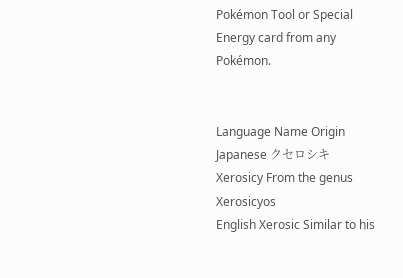Pokémon Tool or Special Energy card from any Pokémon.


Language Name Origin
Japanese クセロシキ Xerosicy From the genus Xerosicyos
English Xerosic Similar to his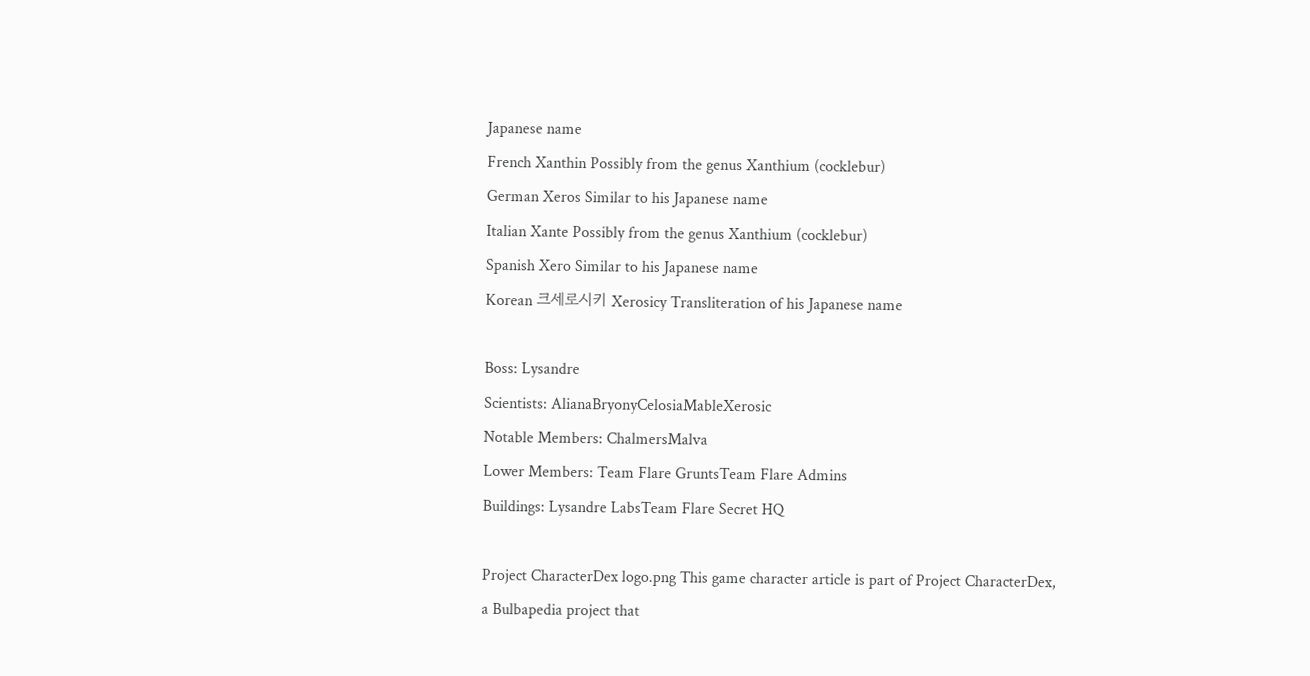Japanese name
French Xanthin Possibly from the genus Xanthium (cocklebur)
German Xeros Similar to his Japanese name
Italian Xante Possibly from the genus Xanthium (cocklebur)
Spanish Xero Similar to his Japanese name
Korean 크세로시키 Xerosicy Transliteration of his Japanese name

Boss: Lysandre
Scientists: AlianaBryonyCelosiaMableXerosic
Notable Members: ChalmersMalva
Lower Members: Team Flare GruntsTeam Flare Admins
Buildings: Lysandre LabsTeam Flare Secret HQ

Project CharacterDex logo.png This game character article is part of Project CharacterDex, a Bulbapedia project that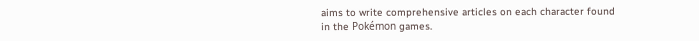aims to write comprehensive articles on each character found in the Pokémon games.